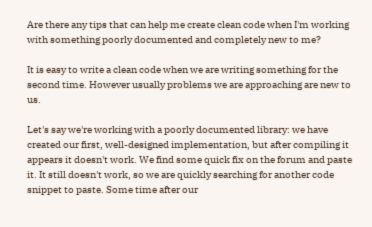Are there any tips that can help me create clean code when I'm working with something poorly documented and completely new to me?

It is easy to write a clean code when we are writing something for the second time. However usually problems we are approaching are new to us.

Let's say we're working with a poorly documented library: we have created our first, well-designed implementation, but after compiling it appears it doesn't work. We find some quick fix on the forum and paste it. It still doesn't work, so we are quickly searching for another code snippet to paste. Some time after our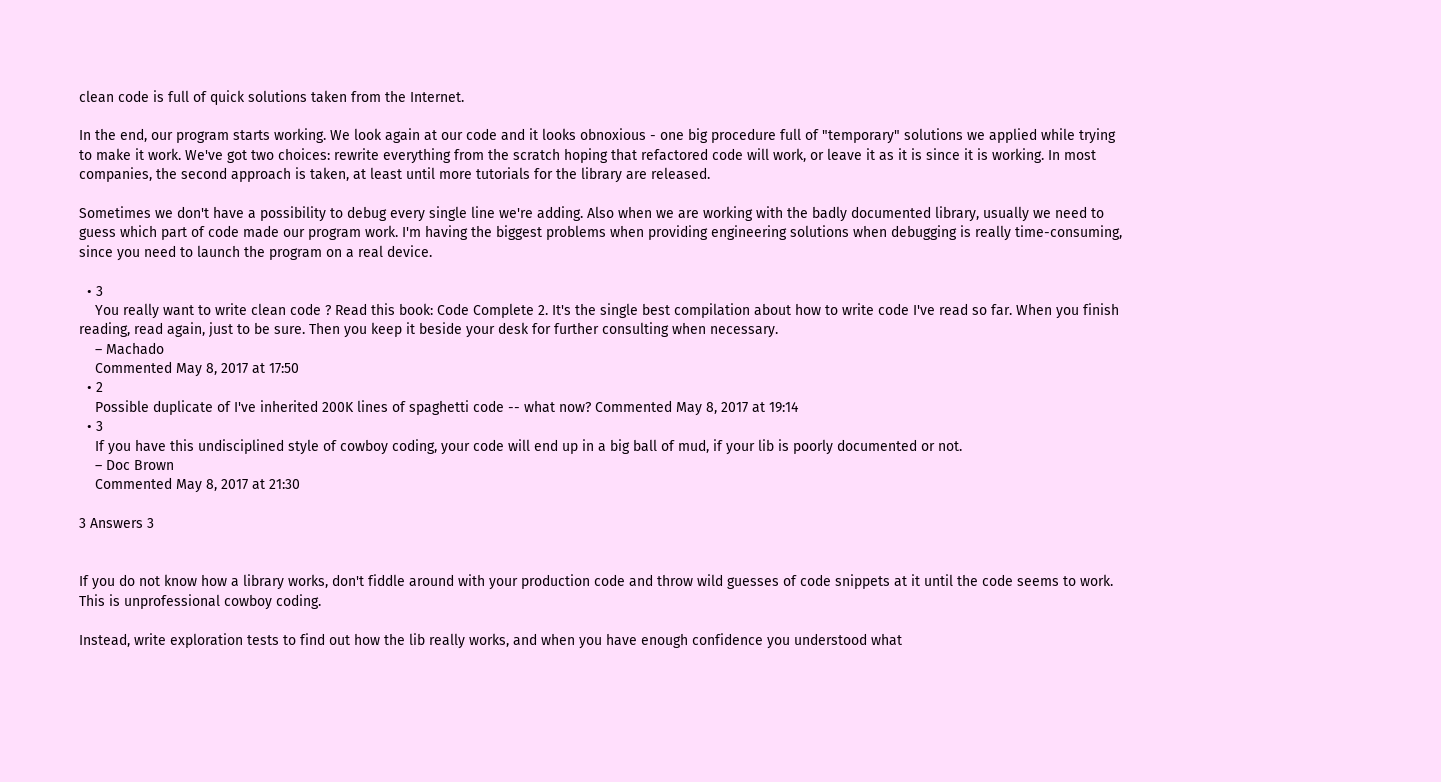clean code is full of quick solutions taken from the Internet.

In the end, our program starts working. We look again at our code and it looks obnoxious - one big procedure full of "temporary" solutions we applied while trying to make it work. We've got two choices: rewrite everything from the scratch hoping that refactored code will work, or leave it as it is since it is working. In most companies, the second approach is taken, at least until more tutorials for the library are released.

Sometimes we don't have a possibility to debug every single line we're adding. Also when we are working with the badly documented library, usually we need to guess which part of code made our program work. I'm having the biggest problems when providing engineering solutions when debugging is really time-consuming, since you need to launch the program on a real device.

  • 3
    You really want to write clean code ? Read this book: Code Complete 2. It's the single best compilation about how to write code I've read so far. When you finish reading, read again, just to be sure. Then you keep it beside your desk for further consulting when necessary.
    – Machado
    Commented May 8, 2017 at 17:50
  • 2
    Possible duplicate of I've inherited 200K lines of spaghetti code -- what now? Commented May 8, 2017 at 19:14
  • 3
    If you have this undisciplined style of cowboy coding, your code will end up in a big ball of mud, if your lib is poorly documented or not.
    – Doc Brown
    Commented May 8, 2017 at 21:30

3 Answers 3


If you do not know how a library works, don't fiddle around with your production code and throw wild guesses of code snippets at it until the code seems to work. This is unprofessional cowboy coding.

Instead, write exploration tests to find out how the lib really works, and when you have enough confidence you understood what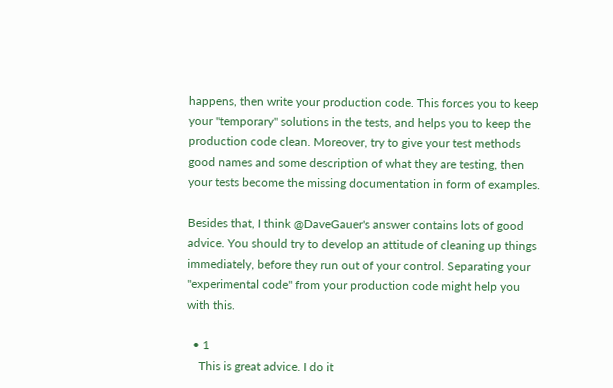happens, then write your production code. This forces you to keep your "temporary" solutions in the tests, and helps you to keep the production code clean. Moreover, try to give your test methods good names and some description of what they are testing, then your tests become the missing documentation in form of examples.

Besides that, I think @DaveGauer's answer contains lots of good advice. You should try to develop an attitude of cleaning up things immediately, before they run out of your control. Separating your "experimental code" from your production code might help you with this.

  • 1
    This is great advice. I do it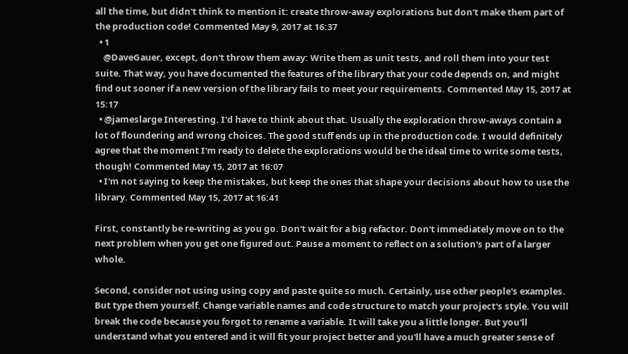all the time, but didn't think to mention it: create throw-away explorations but don't make them part of the production code! Commented May 9, 2017 at 16:37
  • 1
    @DaveGauer, except, don't throw them away: Write them as unit tests, and roll them into your test suite. That way, you have documented the features of the library that your code depends on, and might find out sooner if a new version of the library fails to meet your requirements. Commented May 15, 2017 at 15:17
  • @jameslarge Interesting. I'd have to think about that. Usually the exploration throw-aways contain a lot of floundering and wrong choices. The good stuff ends up in the production code. I would definitely agree that the moment I'm ready to delete the explorations would be the ideal time to write some tests, though! Commented May 15, 2017 at 16:07
  • I'm not saying to keep the mistakes, but keep the ones that shape your decisions about how to use the library. Commented May 15, 2017 at 16:41

First, constantly be re-writing as you go. Don't wait for a big refactor. Don't immediately move on to the next problem when you get one figured out. Pause a moment to reflect on a solution's part of a larger whole.

Second, consider not using using copy and paste quite so much. Certainly, use other people's examples. But type them yourself. Change variable names and code structure to match your project's style. You will break the code because you forgot to rename a variable. It will take you a little longer. But you'll understand what you entered and it will fit your project better and you'll have a much greater sense of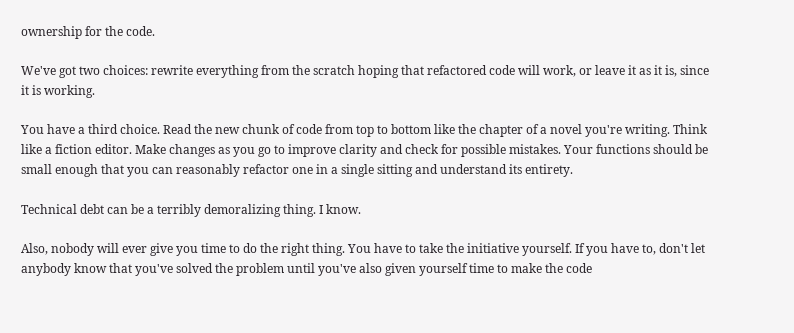ownership for the code.

We've got two choices: rewrite everything from the scratch hoping that refactored code will work, or leave it as it is, since it is working.

You have a third choice. Read the new chunk of code from top to bottom like the chapter of a novel you're writing. Think like a fiction editor. Make changes as you go to improve clarity and check for possible mistakes. Your functions should be small enough that you can reasonably refactor one in a single sitting and understand its entirety.

Technical debt can be a terribly demoralizing thing. I know.

Also, nobody will ever give you time to do the right thing. You have to take the initiative yourself. If you have to, don't let anybody know that you've solved the problem until you've also given yourself time to make the code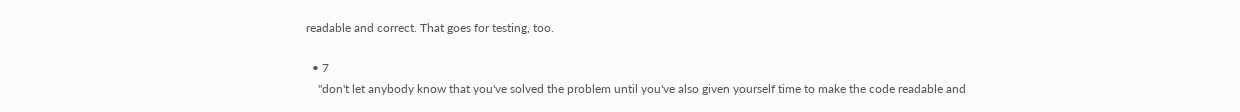readable and correct. That goes for testing, too.

  • 7
    "don't let anybody know that you've solved the problem until you've also given yourself time to make the code readable and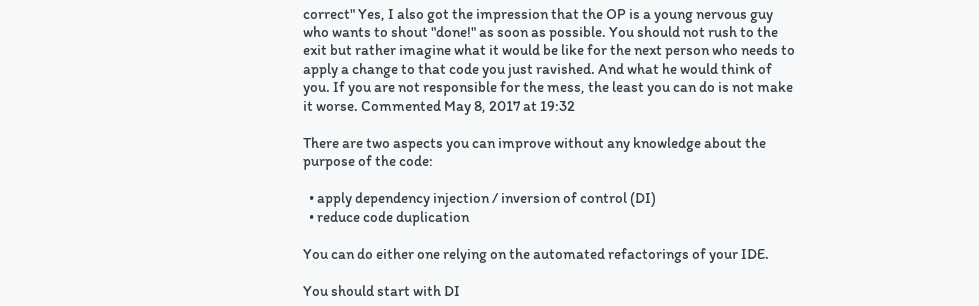correct" Yes, I also got the impression that the OP is a young nervous guy who wants to shout "done!" as soon as possible. You should not rush to the exit but rather imagine what it would be like for the next person who needs to apply a change to that code you just ravished. And what he would think of you. If you are not responsible for the mess, the least you can do is not make it worse. Commented May 8, 2017 at 19:32

There are two aspects you can improve without any knowledge about the purpose of the code:

  • apply dependency injection / inversion of control (DI)
  • reduce code duplication

You can do either one relying on the automated refactorings of your IDE.

You should start with DI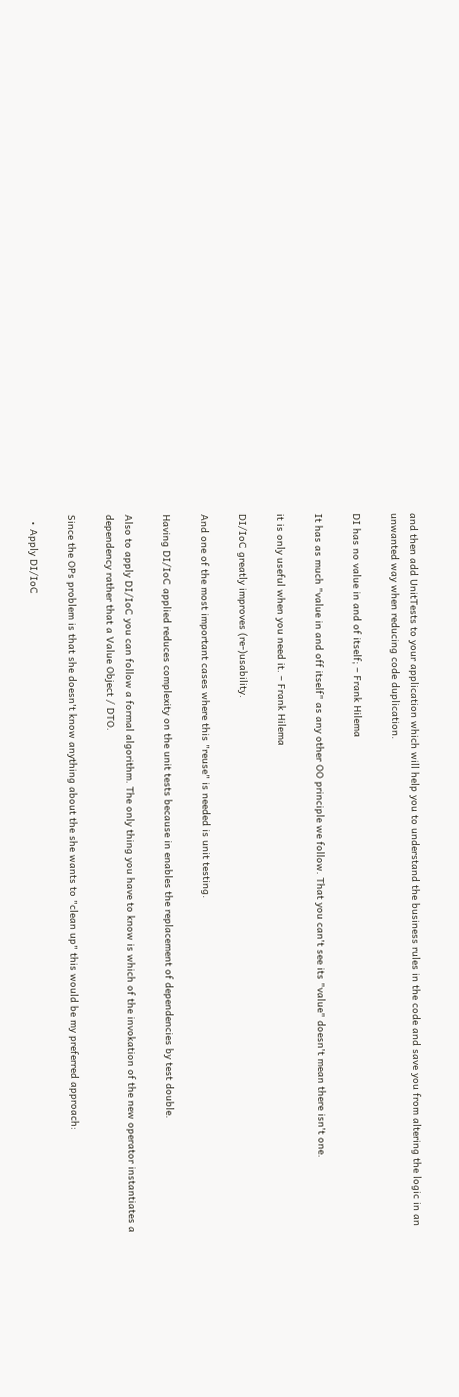and then add UnitTests to your application which will help you to understand the business rules in the code and save you from altering the logic in an unwanted way when reducing code duplication.

DI has no value in and of itself; – Frank Hilema

It has as much "value in and off itself" as any other OO principle we follow. That you can't see its "value" doesn't mean there isn't one.

it is only useful when you need it. – Frank Hilema

DI/IoC greatly improves (re-)usability.

And one of the most important cases where this "reuse" is needed is unit testing.

Having DI/IoC applied reduces complexity on the unit tests because in enables the replacement of dependencies by test double.

Also to apply DI/IoC you can follow a formal algorithm. The only thing you have to know is which of the invokation of the new operator instantiates a dependency rather that a Value Object / DTO.

Since the OPs problem is that she doesn't know anything about the she wants to "clean up" this would be my preferred approach:

  • Apply DI/IoC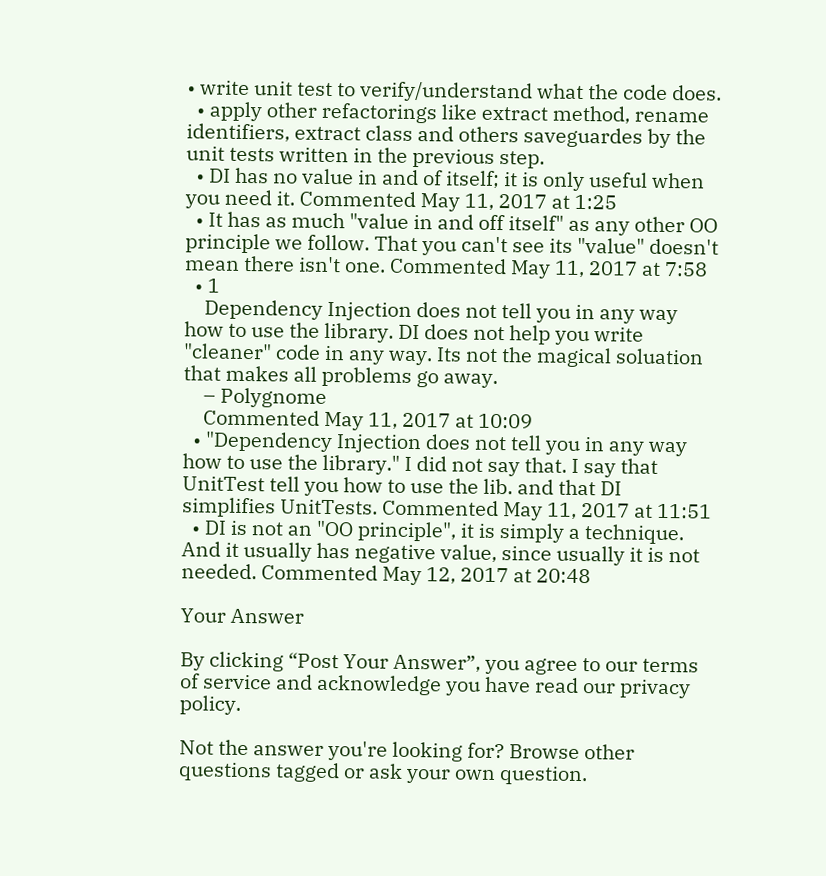• write unit test to verify/understand what the code does.
  • apply other refactorings like extract method, rename identifiers, extract class and others saveguardes by the unit tests written in the previous step.
  • DI has no value in and of itself; it is only useful when you need it. Commented May 11, 2017 at 1:25
  • It has as much "value in and off itself" as any other OO principle we follow. That you can't see its "value" doesn't mean there isn't one. Commented May 11, 2017 at 7:58
  • 1
    Dependency Injection does not tell you in any way how to use the library. DI does not help you write "cleaner" code in any way. Its not the magical soluation that makes all problems go away.
    – Polygnome
    Commented May 11, 2017 at 10:09
  • "Dependency Injection does not tell you in any way how to use the library." I did not say that. I say that UnitTest tell you how to use the lib. and that DI simplifies UnitTests. Commented May 11, 2017 at 11:51
  • DI is not an "OO principle", it is simply a technique. And it usually has negative value, since usually it is not needed. Commented May 12, 2017 at 20:48

Your Answer

By clicking “Post Your Answer”, you agree to our terms of service and acknowledge you have read our privacy policy.

Not the answer you're looking for? Browse other questions tagged or ask your own question.